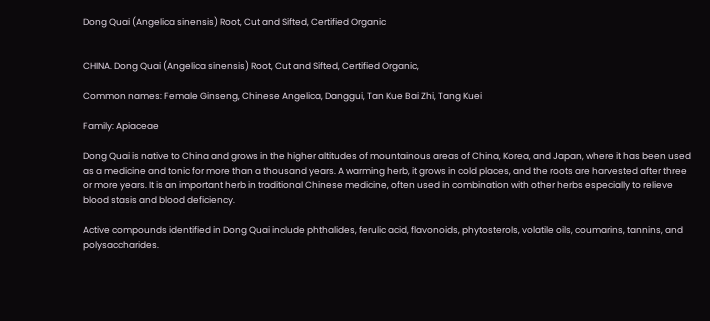Dong Quai (Angelica sinensis) Root, Cut and Sifted, Certified Organic


CHINA. Dong Quai (Angelica sinensis) Root, Cut and Sifted, Certified Organic,

Common names: Female Ginseng, Chinese Angelica, Danggui, Tan Kue Bai Zhi, Tang Kuei

Family: Apiaceae

Dong Quai is native to China and grows in the higher altitudes of mountainous areas of China, Korea, and Japan, where it has been used as a medicine and tonic for more than a thousand years. A warming herb, it grows in cold places, and the roots are harvested after three or more years. It is an important herb in traditional Chinese medicine, often used in combination with other herbs especially to relieve blood stasis and blood deficiency.

Active compounds identified in Dong Quai include phthalides, ferulic acid, flavonoids, phytosterols, volatile oils, coumarins, tannins, and polysaccharides.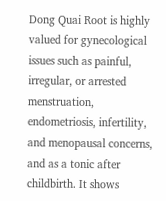Dong Quai Root is highly valued for gynecological issues such as painful, irregular, or arrested menstruation, endometriosis, infertility, and menopausal concerns, and as a tonic after childbirth. It shows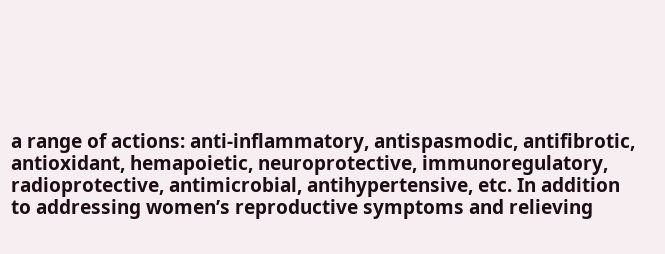a range of actions: anti-inflammatory, antispasmodic, antifibrotic, antioxidant, hemapoietic, neuroprotective, immunoregulatory, radioprotective, antimicrobial, antihypertensive, etc. In addition to addressing women’s reproductive symptoms and relieving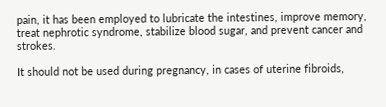pain, it has been employed to lubricate the intestines, improve memory, treat nephrotic syndrome, stabilize blood sugar, and prevent cancer and strokes.

It should not be used during pregnancy, in cases of uterine fibroids,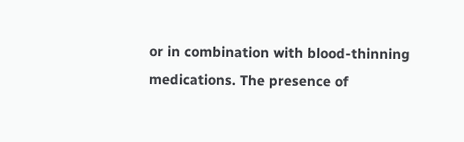or in combination with blood-thinning medications. The presence of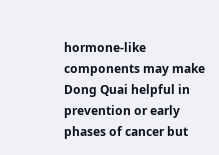hormone-like components may make Dong Quai helpful in prevention or early phases of cancer but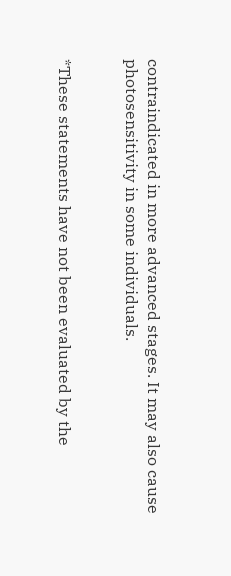contraindicated in more advanced stages. It may also cause photosensitivity in some individuals.


*These statements have not been evaluated by the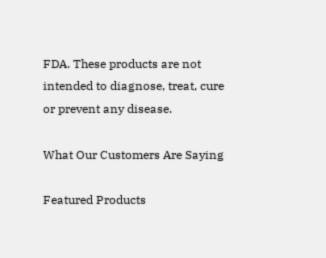FDA. These products are not intended to diagnose, treat, cure or prevent any disease.

What Our Customers Are Saying

Featured Products